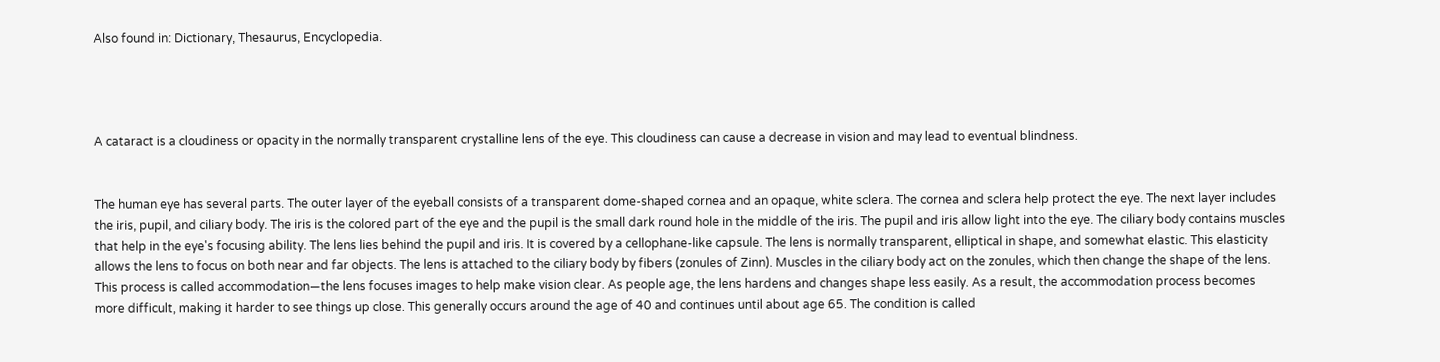Also found in: Dictionary, Thesaurus, Encyclopedia.




A cataract is a cloudiness or opacity in the normally transparent crystalline lens of the eye. This cloudiness can cause a decrease in vision and may lead to eventual blindness.


The human eye has several parts. The outer layer of the eyeball consists of a transparent dome-shaped cornea and an opaque, white sclera. The cornea and sclera help protect the eye. The next layer includes the iris, pupil, and ciliary body. The iris is the colored part of the eye and the pupil is the small dark round hole in the middle of the iris. The pupil and iris allow light into the eye. The ciliary body contains muscles that help in the eye's focusing ability. The lens lies behind the pupil and iris. It is covered by a cellophane-like capsule. The lens is normally transparent, elliptical in shape, and somewhat elastic. This elasticity allows the lens to focus on both near and far objects. The lens is attached to the ciliary body by fibers (zonules of Zinn). Muscles in the ciliary body act on the zonules, which then change the shape of the lens. This process is called accommodation—the lens focuses images to help make vision clear. As people age, the lens hardens and changes shape less easily. As a result, the accommodation process becomes more difficult, making it harder to see things up close. This generally occurs around the age of 40 and continues until about age 65. The condition is called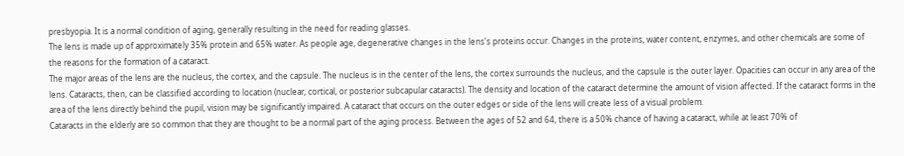presbyopia. It is a normal condition of aging, generally resulting in the need for reading glasses.
The lens is made up of approximately 35% protein and 65% water. As people age, degenerative changes in the lens's proteins occur. Changes in the proteins, water content, enzymes, and other chemicals are some of the reasons for the formation of a cataract.
The major areas of the lens are the nucleus, the cortex, and the capsule. The nucleus is in the center of the lens, the cortex surrounds the nucleus, and the capsule is the outer layer. Opacities can occur in any area of the lens. Cataracts, then, can be classified according to location (nuclear, cortical, or posterior subcapular cataracts). The density and location of the cataract determine the amount of vision affected. If the cataract forms in the area of the lens directly behind the pupil, vision may be significantly impaired. A cataract that occurs on the outer edges or side of the lens will create less of a visual problem.
Cataracts in the elderly are so common that they are thought to be a normal part of the aging process. Between the ages of 52 and 64, there is a 50% chance of having a cataract, while at least 70% of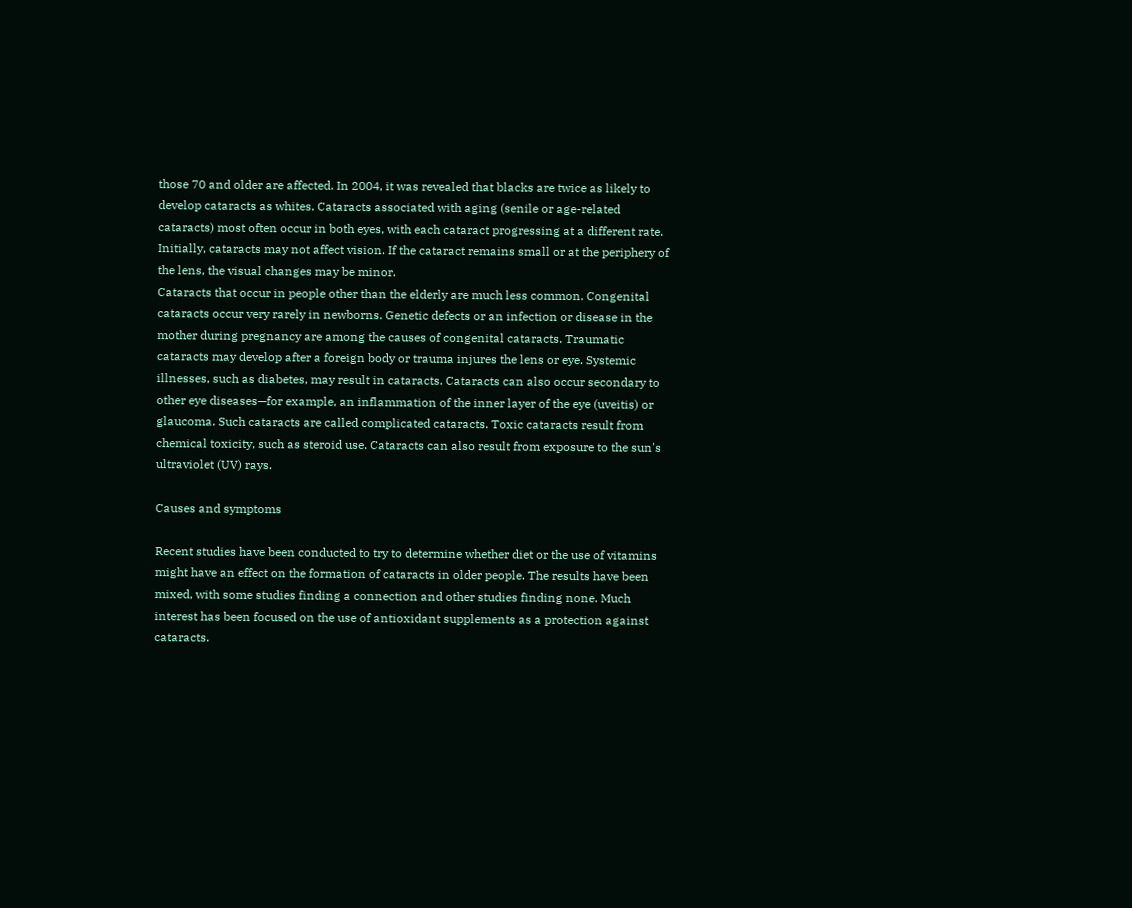those 70 and older are affected. In 2004, it was revealed that blacks are twice as likely to develop cataracts as whites. Cataracts associated with aging (senile or age-related cataracts) most often occur in both eyes, with each cataract progressing at a different rate. Initially, cataracts may not affect vision. If the cataract remains small or at the periphery of the lens, the visual changes may be minor.
Cataracts that occur in people other than the elderly are much less common. Congenital cataracts occur very rarely in newborns. Genetic defects or an infection or disease in the mother during pregnancy are among the causes of congenital cataracts. Traumatic cataracts may develop after a foreign body or trauma injures the lens or eye. Systemic illnesses, such as diabetes, may result in cataracts. Cataracts can also occur secondary to other eye diseases—for example, an inflammation of the inner layer of the eye (uveitis) or glaucoma. Such cataracts are called complicated cataracts. Toxic cataracts result from chemical toxicity, such as steroid use. Cataracts can also result from exposure to the sun's ultraviolet (UV) rays.

Causes and symptoms

Recent studies have been conducted to try to determine whether diet or the use of vitamins might have an effect on the formation of cataracts in older people. The results have been mixed, with some studies finding a connection and other studies finding none. Much interest has been focused on the use of antioxidant supplements as a protection against cataracts.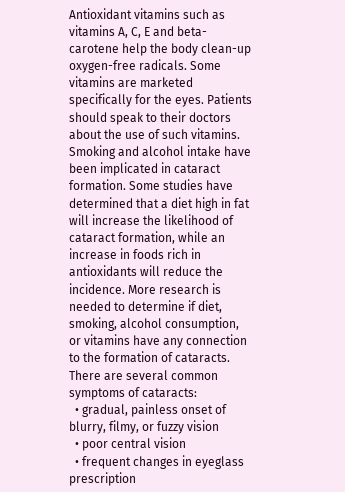Antioxidant vitamins such as vitamins A, C, E and beta-carotene help the body clean-up oxygen-free radicals. Some vitamins are marketed specifically for the eyes. Patients should speak to their doctors about the use of such vitamins.
Smoking and alcohol intake have been implicated in cataract formation. Some studies have determined that a diet high in fat will increase the likelihood of cataract formation, while an increase in foods rich in antioxidants will reduce the incidence. More research is needed to determine if diet, smoking, alcohol consumption, or vitamins have any connection to the formation of cataracts.
There are several common symptoms of cataracts:
  • gradual, painless onset of blurry, filmy, or fuzzy vision
  • poor central vision
  • frequent changes in eyeglass prescription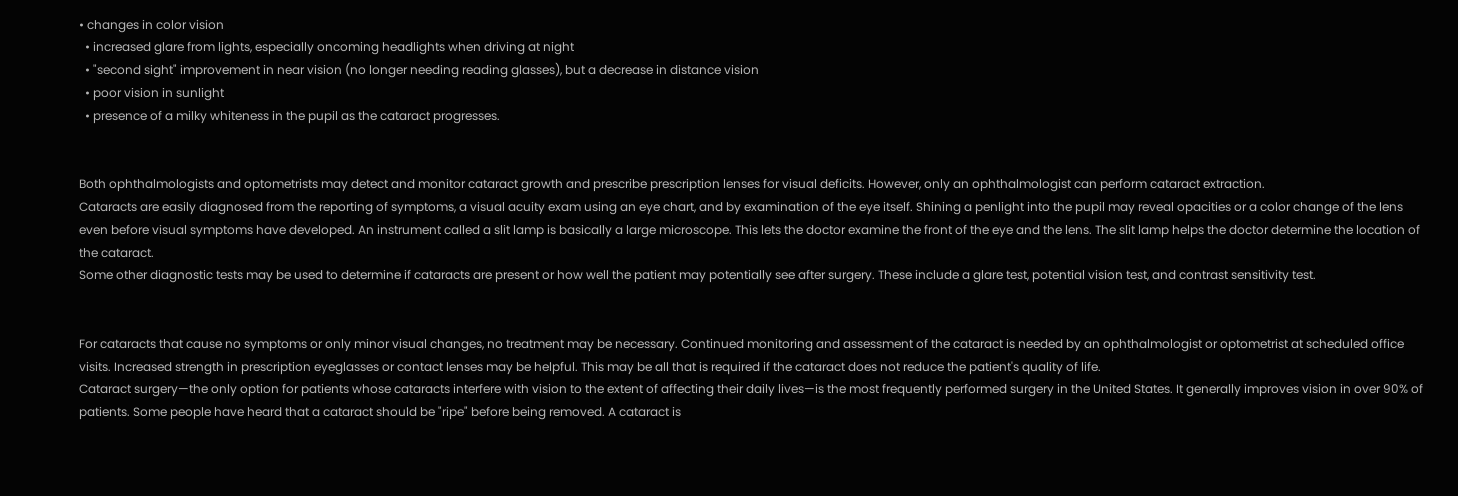• changes in color vision
  • increased glare from lights, especially oncoming headlights when driving at night
  • "second sight" improvement in near vision (no longer needing reading glasses), but a decrease in distance vision
  • poor vision in sunlight
  • presence of a milky whiteness in the pupil as the cataract progresses.


Both ophthalmologists and optometrists may detect and monitor cataract growth and prescribe prescription lenses for visual deficits. However, only an ophthalmologist can perform cataract extraction.
Cataracts are easily diagnosed from the reporting of symptoms, a visual acuity exam using an eye chart, and by examination of the eye itself. Shining a penlight into the pupil may reveal opacities or a color change of the lens even before visual symptoms have developed. An instrument called a slit lamp is basically a large microscope. This lets the doctor examine the front of the eye and the lens. The slit lamp helps the doctor determine the location of the cataract.
Some other diagnostic tests may be used to determine if cataracts are present or how well the patient may potentially see after surgery. These include a glare test, potential vision test, and contrast sensitivity test.


For cataracts that cause no symptoms or only minor visual changes, no treatment may be necessary. Continued monitoring and assessment of the cataract is needed by an ophthalmologist or optometrist at scheduled office visits. Increased strength in prescription eyeglasses or contact lenses may be helpful. This may be all that is required if the cataract does not reduce the patient's quality of life.
Cataract surgery—the only option for patients whose cataracts interfere with vision to the extent of affecting their daily lives—is the most frequently performed surgery in the United States. It generally improves vision in over 90% of patients. Some people have heard that a cataract should be "ripe" before being removed. A cataract is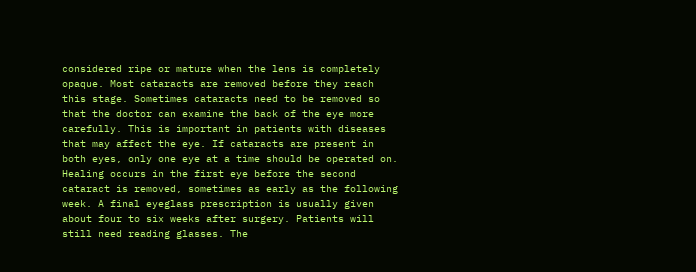considered ripe or mature when the lens is completely opaque. Most cataracts are removed before they reach this stage. Sometimes cataracts need to be removed so that the doctor can examine the back of the eye more carefully. This is important in patients with diseases that may affect the eye. If cataracts are present in both eyes, only one eye at a time should be operated on. Healing occurs in the first eye before the second cataract is removed, sometimes as early as the following week. A final eyeglass prescription is usually given about four to six weeks after surgery. Patients will still need reading glasses. The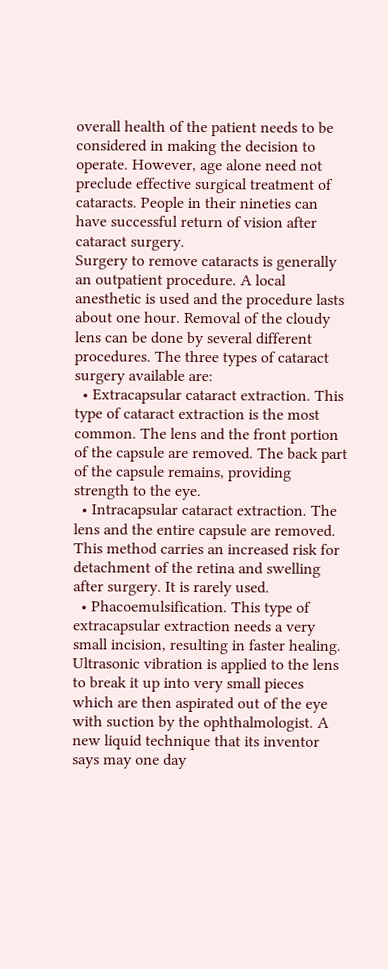overall health of the patient needs to be considered in making the decision to operate. However, age alone need not preclude effective surgical treatment of cataracts. People in their nineties can have successful return of vision after cataract surgery.
Surgery to remove cataracts is generally an outpatient procedure. A local anesthetic is used and the procedure lasts about one hour. Removal of the cloudy lens can be done by several different procedures. The three types of cataract surgery available are:
  • Extracapsular cataract extraction. This type of cataract extraction is the most common. The lens and the front portion of the capsule are removed. The back part of the capsule remains, providing strength to the eye.
  • Intracapsular cataract extraction. The lens and the entire capsule are removed. This method carries an increased risk for detachment of the retina and swelling after surgery. It is rarely used.
  • Phacoemulsification. This type of extracapsular extraction needs a very small incision, resulting in faster healing. Ultrasonic vibration is applied to the lens to break it up into very small pieces which are then aspirated out of the eye with suction by the ophthalmologist. A new liquid technique that its inventor says may one day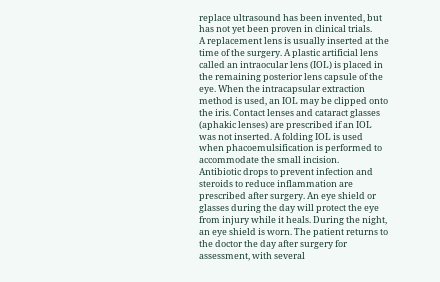replace ultrasound has been invented, but has not yet been proven in clinical trials.
A replacement lens is usually inserted at the time of the surgery. A plastic artificial lens called an intraocular lens (IOL) is placed in the remaining posterior lens capsule of the eye. When the intracapsular extraction method is used, an IOL may be clipped onto the iris. Contact lenses and cataract glasses (aphakic lenses) are prescribed if an IOL was not inserted. A folding IOL is used when phacoemulsification is performed to accommodate the small incision.
Antibiotic drops to prevent infection and steroids to reduce inflammation are prescribed after surgery. An eye shield or glasses during the day will protect the eye from injury while it heals. During the night, an eye shield is worn. The patient returns to the doctor the day after surgery for assessment, with several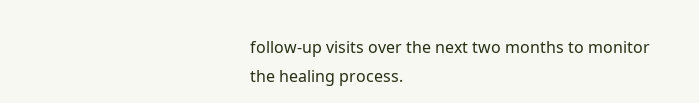follow-up visits over the next two months to monitor the healing process.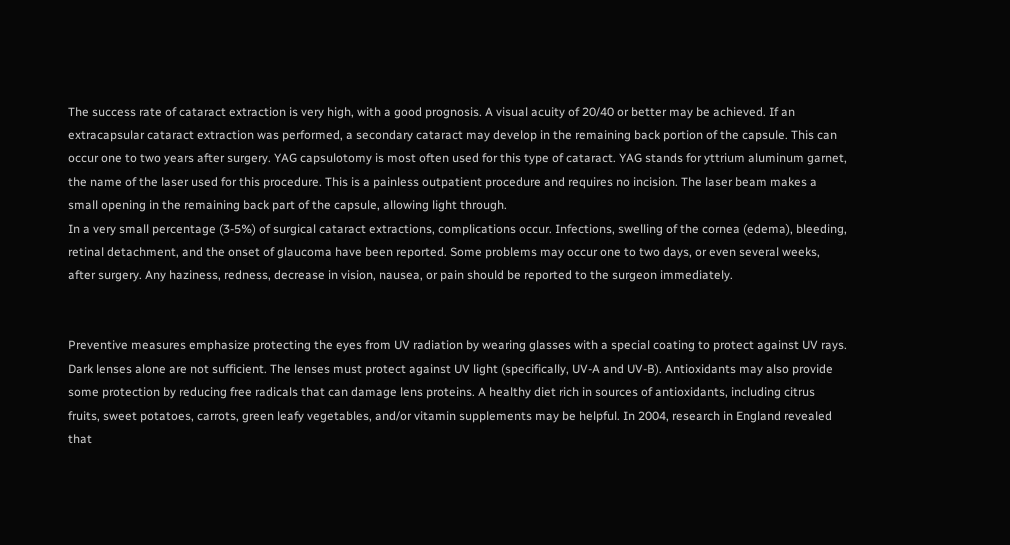The success rate of cataract extraction is very high, with a good prognosis. A visual acuity of 20/40 or better may be achieved. If an extracapsular cataract extraction was performed, a secondary cataract may develop in the remaining back portion of the capsule. This can occur one to two years after surgery. YAG capsulotomy is most often used for this type of cataract. YAG stands for yttrium aluminum garnet, the name of the laser used for this procedure. This is a painless outpatient procedure and requires no incision. The laser beam makes a small opening in the remaining back part of the capsule, allowing light through.
In a very small percentage (3-5%) of surgical cataract extractions, complications occur. Infections, swelling of the cornea (edema), bleeding, retinal detachment, and the onset of glaucoma have been reported. Some problems may occur one to two days, or even several weeks, after surgery. Any haziness, redness, decrease in vision, nausea, or pain should be reported to the surgeon immediately.


Preventive measures emphasize protecting the eyes from UV radiation by wearing glasses with a special coating to protect against UV rays. Dark lenses alone are not sufficient. The lenses must protect against UV light (specifically, UV-A and UV-B). Antioxidants may also provide some protection by reducing free radicals that can damage lens proteins. A healthy diet rich in sources of antioxidants, including citrus fruits, sweet potatoes, carrots, green leafy vegetables, and/or vitamin supplements may be helpful. In 2004, research in England revealed that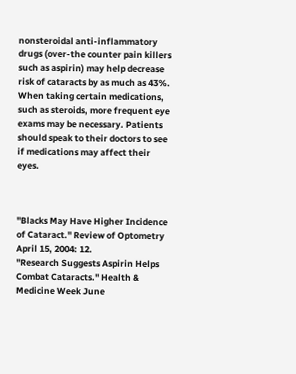nonsteroidal anti-inflammatory drugs (over-the counter pain killers such as aspirin) may help decrease risk of cataracts by as much as 43%. When taking certain medications, such as steroids, more frequent eye exams may be necessary. Patients should speak to their doctors to see if medications may affect their eyes.



"Blacks May Have Higher Incidence of Cataract." Review of Optometry April 15, 2004: 12.
"Research Suggests Aspirin Helps Combat Cataracts." Health & Medicine Week June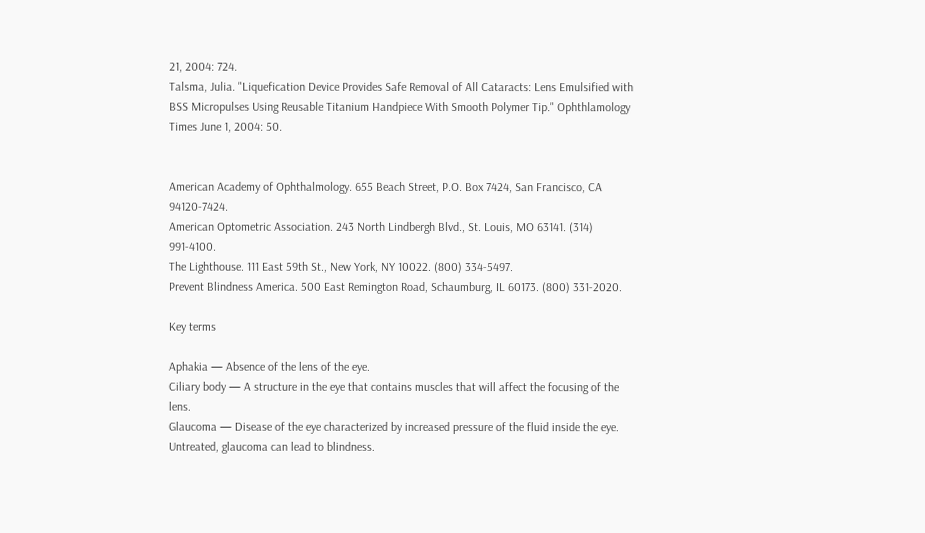21, 2004: 724.
Talsma, Julia. "Liquefication Device Provides Safe Removal of All Cataracts: Lens Emulsified with BSS Micropulses Using Reusable Titanium Handpiece With Smooth Polymer Tip." Ophthlamology Times June 1, 2004: 50.


American Academy of Ophthalmology. 655 Beach Street, P.O. Box 7424, San Francisco, CA 94120-7424.
American Optometric Association. 243 North Lindbergh Blvd., St. Louis, MO 63141. (314) 991-4100.
The Lighthouse. 111 East 59th St., New York, NY 10022. (800) 334-5497.
Prevent Blindness America. 500 East Remington Road, Schaumburg, IL 60173. (800) 331-2020.

Key terms

Aphakia — Absence of the lens of the eye.
Ciliary body — A structure in the eye that contains muscles that will affect the focusing of the lens.
Glaucoma — Disease of the eye characterized by increased pressure of the fluid inside the eye. Untreated, glaucoma can lead to blindness.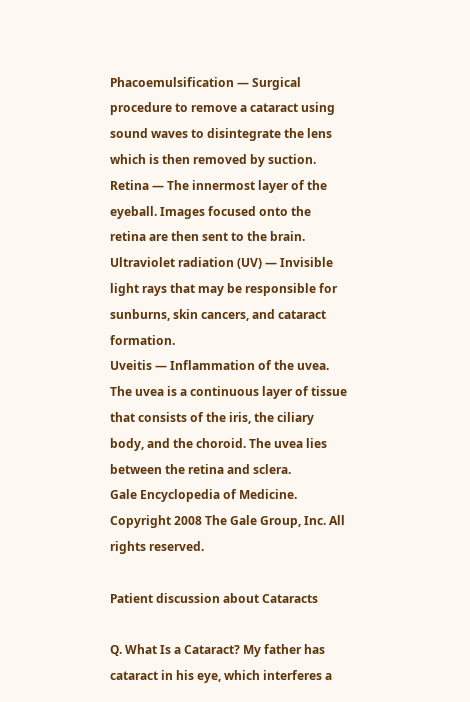Phacoemulsification — Surgical procedure to remove a cataract using sound waves to disintegrate the lens which is then removed by suction.
Retina — The innermost layer of the eyeball. Images focused onto the retina are then sent to the brain.
Ultraviolet radiation (UV) — Invisible light rays that may be responsible for sunburns, skin cancers, and cataract formation.
Uveitis — Inflammation of the uvea. The uvea is a continuous layer of tissue that consists of the iris, the ciliary body, and the choroid. The uvea lies between the retina and sclera.
Gale Encyclopedia of Medicine. Copyright 2008 The Gale Group, Inc. All rights reserved.

Patient discussion about Cataracts

Q. What Is a Cataract? My father has cataract in his eye, which interferes a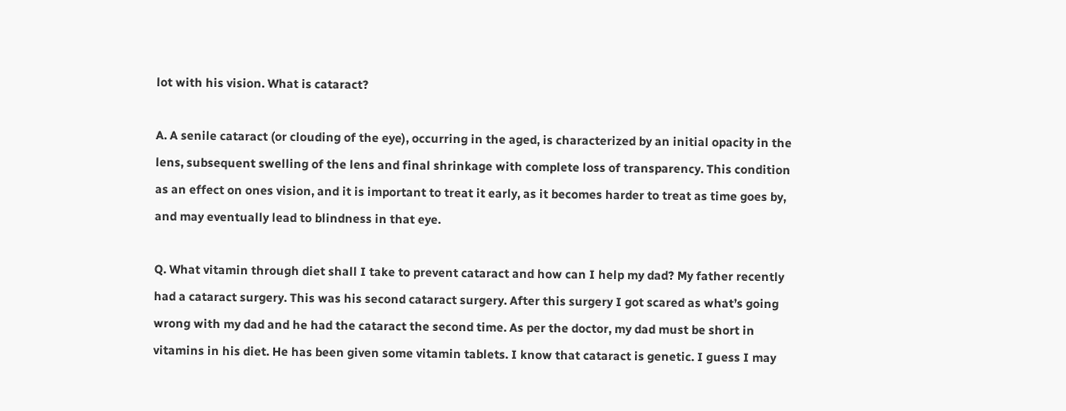lot with his vision. What is cataract?

A. A senile cataract (or clouding of the eye), occurring in the aged, is characterized by an initial opacity in the lens, subsequent swelling of the lens and final shrinkage with complete loss of transparency. This condition as an effect on ones vision, and it is important to treat it early, as it becomes harder to treat as time goes by, and may eventually lead to blindness in that eye.

Q. What vitamin through diet shall I take to prevent cataract and how can I help my dad? My father recently had a cataract surgery. This was his second cataract surgery. After this surgery I got scared as what’s going wrong with my dad and he had the cataract the second time. As per the doctor, my dad must be short in vitamins in his diet. He has been given some vitamin tablets. I know that cataract is genetic. I guess I may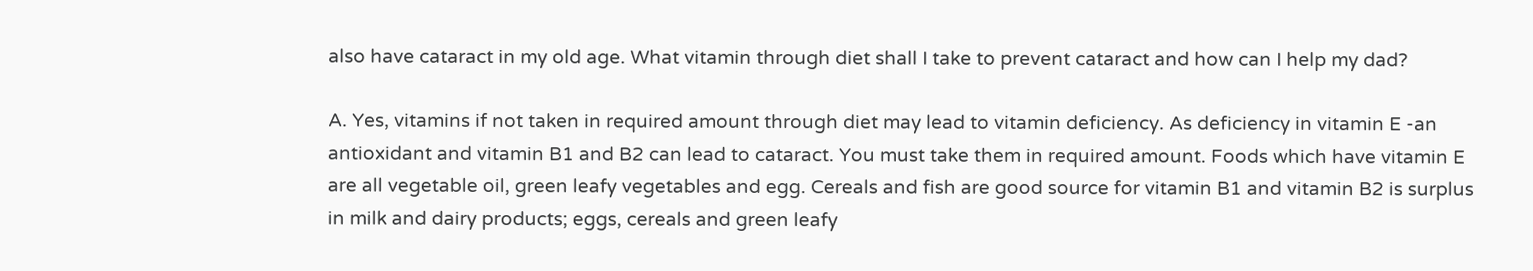also have cataract in my old age. What vitamin through diet shall I take to prevent cataract and how can I help my dad?

A. Yes, vitamins if not taken in required amount through diet may lead to vitamin deficiency. As deficiency in vitamin E -an antioxidant and vitamin B1 and B2 can lead to cataract. You must take them in required amount. Foods which have vitamin E are all vegetable oil, green leafy vegetables and egg. Cereals and fish are good source for vitamin B1 and vitamin B2 is surplus in milk and dairy products; eggs, cereals and green leafy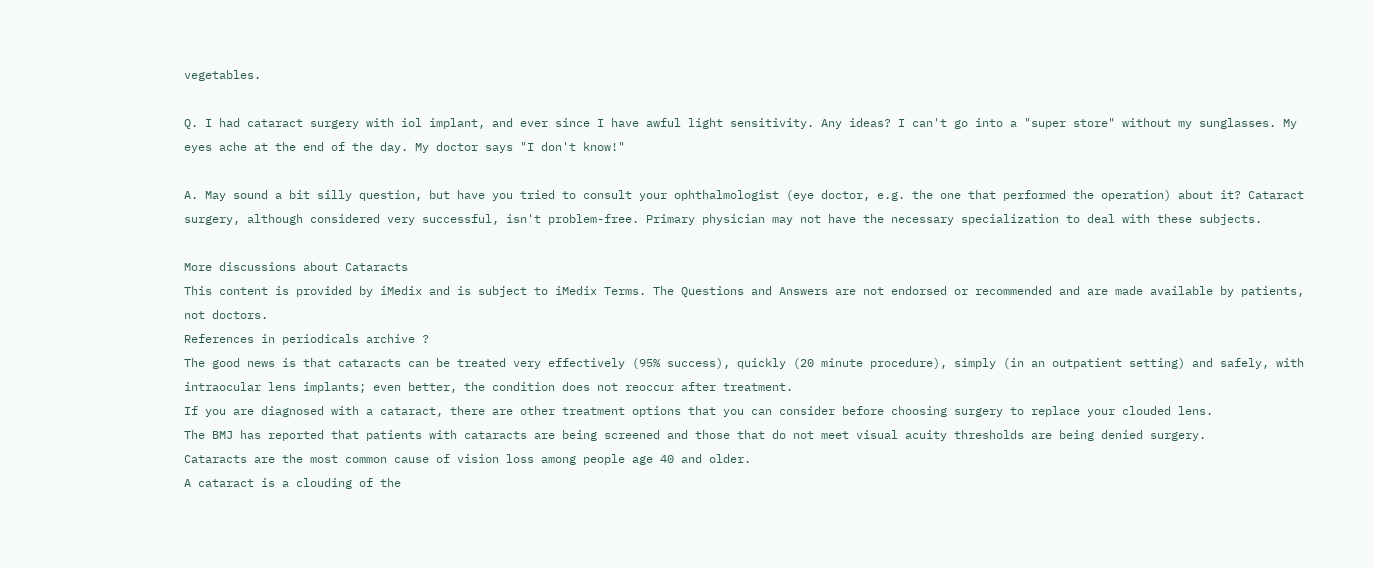vegetables.

Q. I had cataract surgery with iol implant, and ever since I have awful light sensitivity. Any ideas? I can't go into a "super store" without my sunglasses. My eyes ache at the end of the day. My doctor says "I don't know!"

A. May sound a bit silly question, but have you tried to consult your ophthalmologist (eye doctor, e.g. the one that performed the operation) about it? Cataract surgery, although considered very successful, isn't problem-free. Primary physician may not have the necessary specialization to deal with these subjects.

More discussions about Cataracts
This content is provided by iMedix and is subject to iMedix Terms. The Questions and Answers are not endorsed or recommended and are made available by patients, not doctors.
References in periodicals archive ?
The good news is that cataracts can be treated very effectively (95% success), quickly (20 minute procedure), simply (in an outpatient setting) and safely, with intraocular lens implants; even better, the condition does not reoccur after treatment.
If you are diagnosed with a cataract, there are other treatment options that you can consider before choosing surgery to replace your clouded lens.
The BMJ has reported that patients with cataracts are being screened and those that do not meet visual acuity thresholds are being denied surgery.
Cataracts are the most common cause of vision loss among people age 40 and older.
A cataract is a clouding of the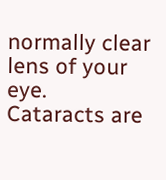normally clear lens of your eye.
Cataracts are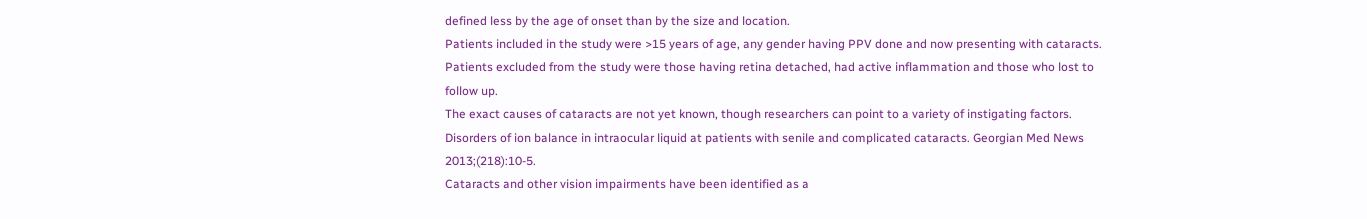defined less by the age of onset than by the size and location.
Patients included in the study were >15 years of age, any gender having PPV done and now presenting with cataracts. Patients excluded from the study were those having retina detached, had active inflammation and those who lost to follow up.
The exact causes of cataracts are not yet known, though researchers can point to a variety of instigating factors.
Disorders of ion balance in intraocular liquid at patients with senile and complicated cataracts. Georgian Med News 2013;(218):10-5.
Cataracts and other vision impairments have been identified as a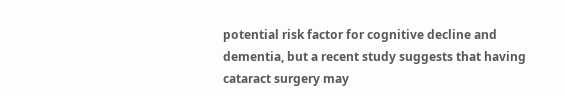potential risk factor for cognitive decline and dementia, but a recent study suggests that having cataract surgery may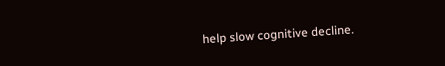help slow cognitive decline.